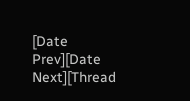[Date Prev][Date Next][Thread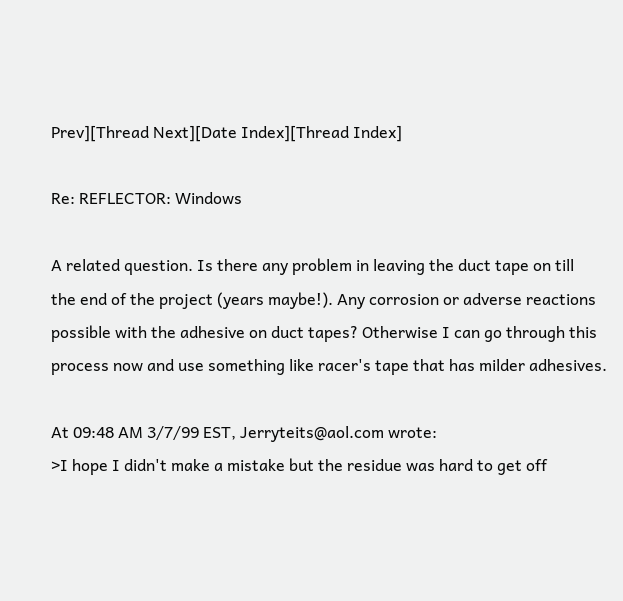Prev][Thread Next][Date Index][Thread Index]

Re: REFLECTOR: Windows

A related question. Is there any problem in leaving the duct tape on till
the end of the project (years maybe!). Any corrosion or adverse reactions
possible with the adhesive on duct tapes? Otherwise I can go through this
process now and use something like racer's tape that has milder adhesives.

At 09:48 AM 3/7/99 EST, Jerryteits@aol.com wrote:
>I hope I didn't make a mistake but the residue was hard to get off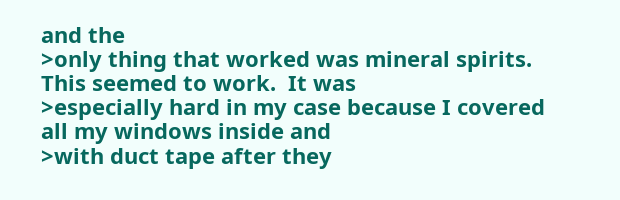and the
>only thing that worked was mineral spirits.  This seemed to work.  It was
>especially hard in my case because I covered all my windows inside and
>with duct tape after they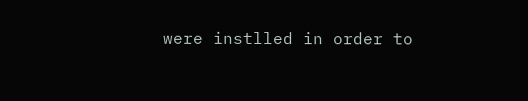were instlled in order to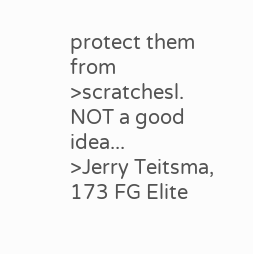protect them from
>scratchesl.  NOT a good idea...
>Jerry Teitsma, 173 FG Elite